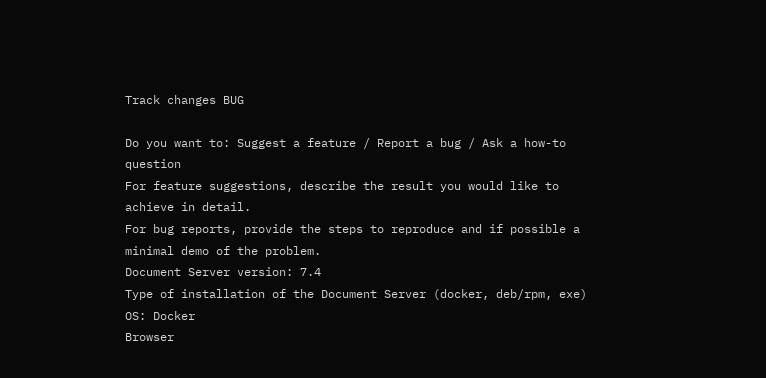Track changes BUG

Do you want to: Suggest a feature / Report a bug / Ask a how-to question
For feature suggestions, describe the result you would like to achieve in detail.
For bug reports, provide the steps to reproduce and if possible a minimal demo of the problem.
Document Server version: 7.4
Type of installation of the Document Server (docker, deb/rpm, exe)
OS: Docker
Browser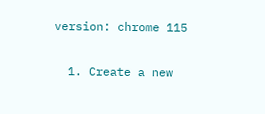version: chrome 115

  1. Create a new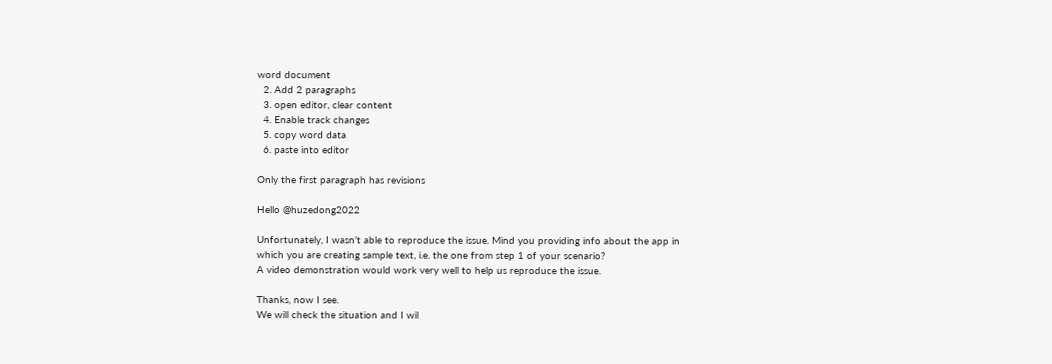word document
  2. Add 2 paragraphs
  3. open editor, clear content
  4. Enable track changes
  5. copy word data
  6. paste into editor

Only the first paragraph has revisions

Hello @huzedong2022

Unfortunately, I wasn’t able to reproduce the issue. Mind you providing info about the app in which you are creating sample text, i.e. the one from step 1 of your scenario?
A video demonstration would work very well to help us reproduce the issue.

Thanks, now I see.
We will check the situation and I wil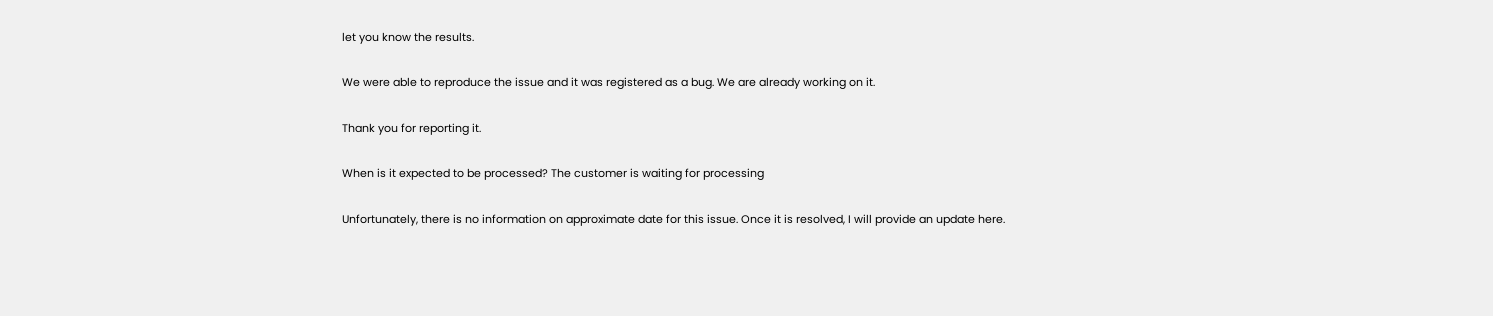let you know the results.

We were able to reproduce the issue and it was registered as a bug. We are already working on it.

Thank you for reporting it.

When is it expected to be processed? The customer is waiting for processing

Unfortunately, there is no information on approximate date for this issue. Once it is resolved, I will provide an update here.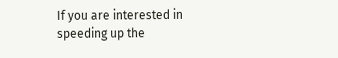If you are interested in speeding up the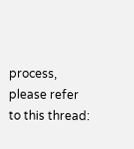process, please refer to this thread: